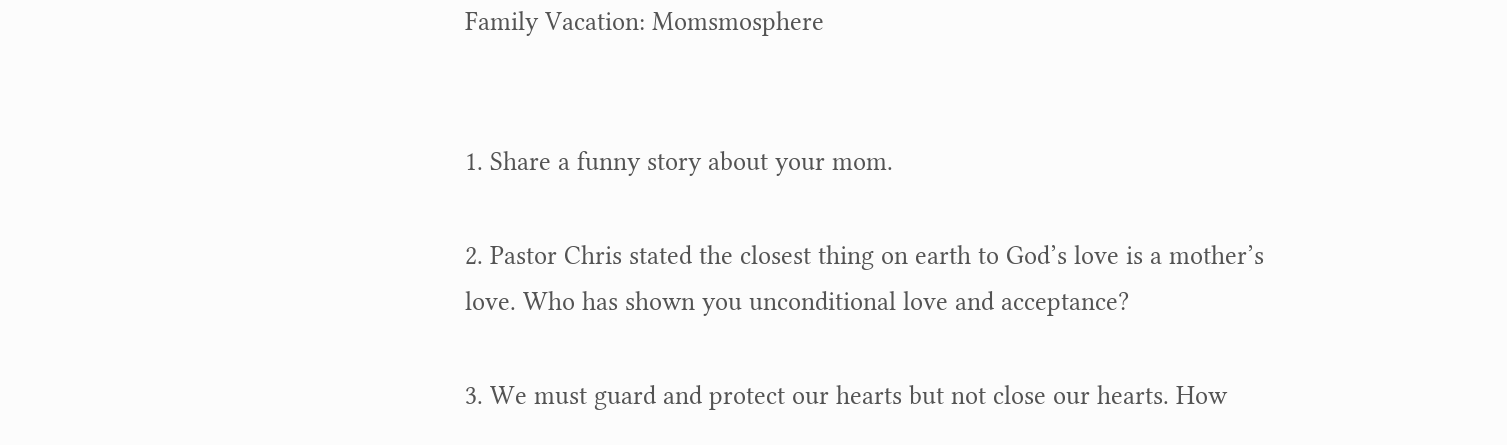Family Vacation: Momsmosphere


1. Share a funny story about your mom.

2. Pastor Chris stated the closest thing on earth to God’s love is a mother’s love. Who has shown you unconditional love and acceptance?

3. We must guard and protect our hearts but not close our hearts. How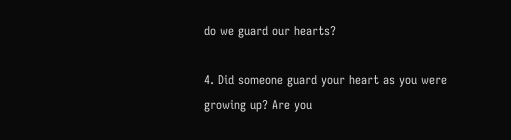do we guard our hearts?

4. Did someone guard your heart as you were growing up? Are you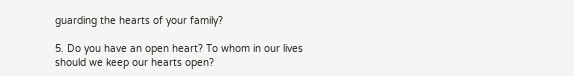guarding the hearts of your family?

5. Do you have an open heart? To whom in our lives should we keep our hearts open?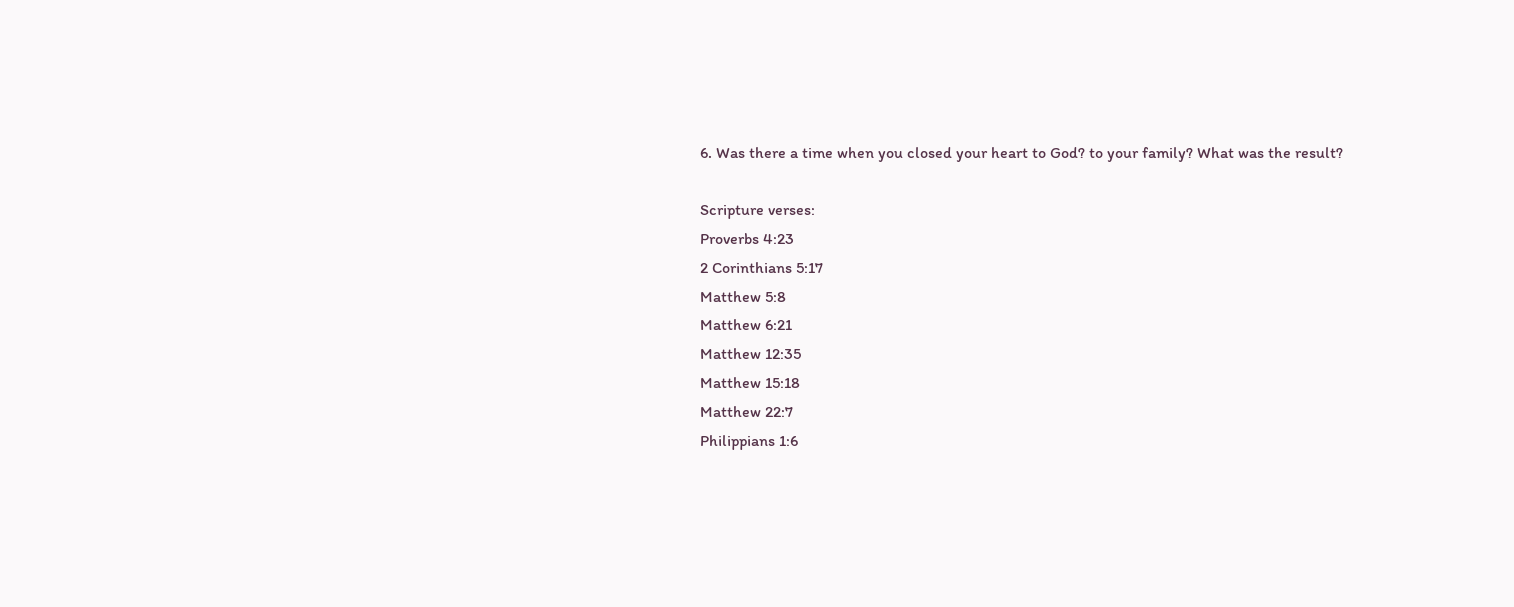6. Was there a time when you closed your heart to God? to your family? What was the result?

Scripture verses:
Proverbs 4:23
2 Corinthians 5:17
Matthew 5:8
Matthew 6:21
Matthew 12:35
Matthew 15:18
Matthew 22:7
Philippians 1:6